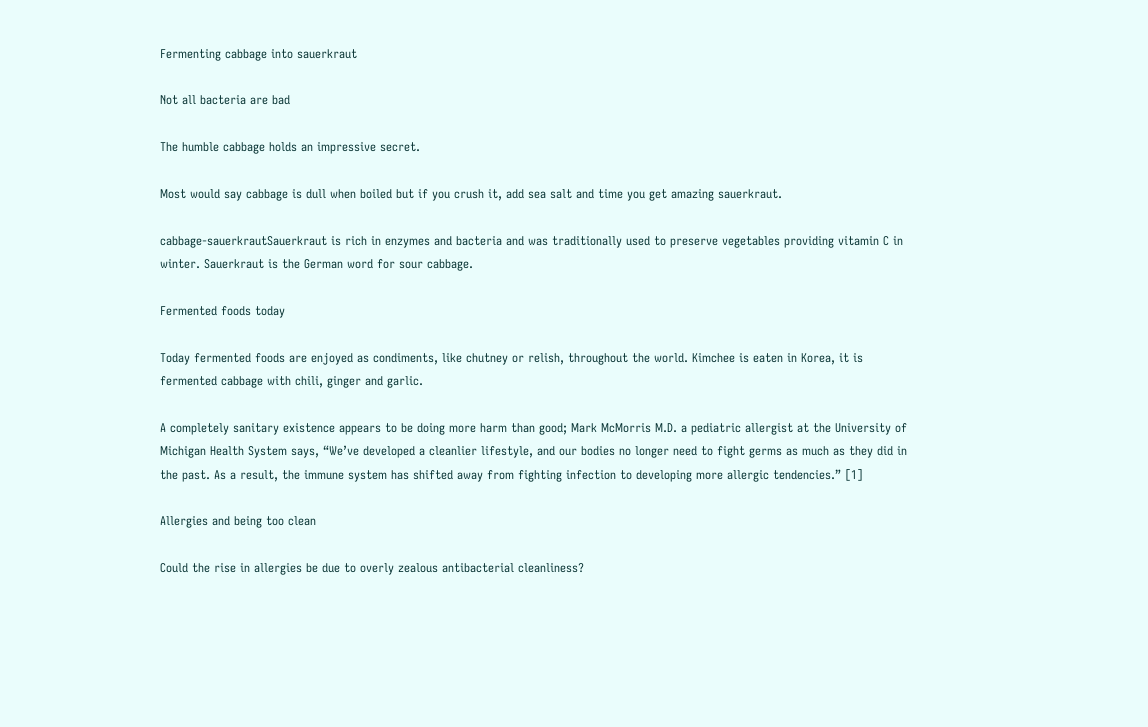Fermenting cabbage into sauerkraut

Not all bacteria are bad

The humble cabbage holds an impressive secret.

Most would say cabbage is dull when boiled but if you crush it, add sea salt and time you get amazing sauerkraut.

cabbage-sauerkrautSauerkraut is rich in enzymes and bacteria and was traditionally used to preserve vegetables providing vitamin C in winter. Sauerkraut is the German word for sour cabbage.

Fermented foods today

Today fermented foods are enjoyed as condiments, like chutney or relish, throughout the world. Kimchee is eaten in Korea, it is fermented cabbage with chili, ginger and garlic.

A completely sanitary existence appears to be doing more harm than good; Mark McMorris M.D. a pediatric allergist at the University of Michigan Health System says, “We’ve developed a cleanlier lifestyle, and our bodies no longer need to fight germs as much as they did in the past. As a result, the immune system has shifted away from fighting infection to developing more allergic tendencies.” [1]

Allergies and being too clean

Could the rise in allergies be due to overly zealous antibacterial cleanliness?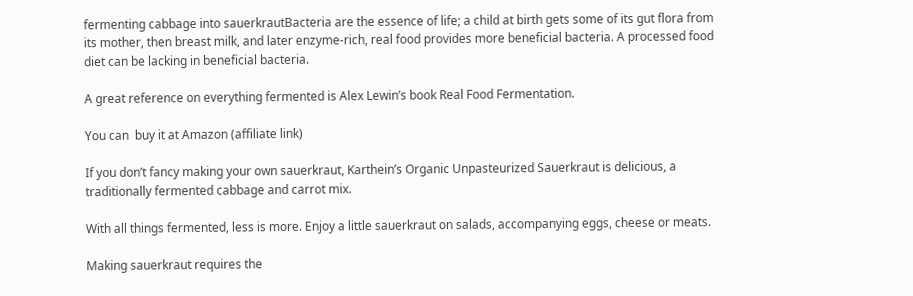fermenting cabbage into sauerkrautBacteria are the essence of life; a child at birth gets some of its gut flora from its mother, then breast milk, and later enzyme-rich, real food provides more beneficial bacteria. A processed food diet can be lacking in beneficial bacteria.

A great reference on everything fermented is Alex Lewin’s book Real Food Fermentation.

You can  buy it at Amazon (affiliate link)

If you don’t fancy making your own sauerkraut, Karthein’s Organic Unpasteurized Sauerkraut is delicious, a traditionally fermented cabbage and carrot mix.

With all things fermented, less is more. Enjoy a little sauerkraut on salads, accompanying eggs, cheese or meats.

Making sauerkraut requires the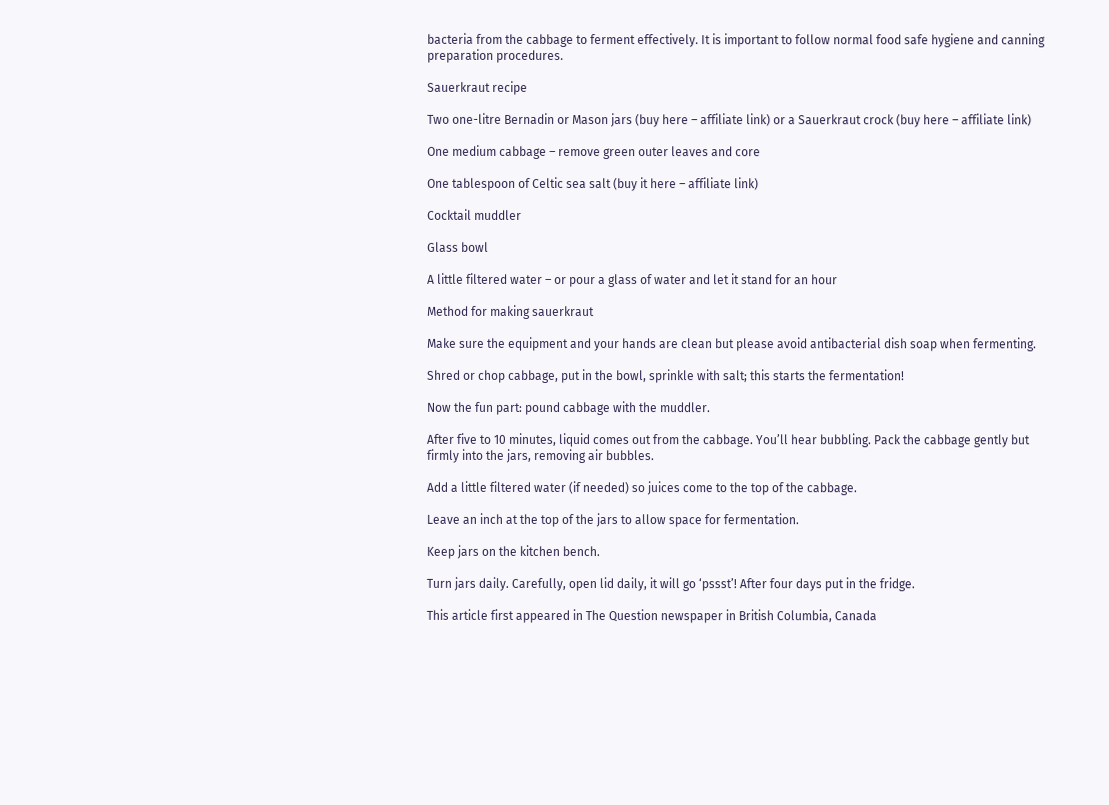bacteria from the cabbage to ferment effectively. It is important to follow normal food safe hygiene and canning preparation procedures.

Sauerkraut recipe

Two one-litre Bernadin or Mason jars (buy here – affiliate link) or a Sauerkraut crock (buy here – affiliate link)

One medium cabbage – remove green outer leaves and core

One tablespoon of Celtic sea salt (buy it here – affiliate link)

Cocktail muddler

Glass bowl

A little filtered water – or pour a glass of water and let it stand for an hour

Method for making sauerkraut

Make sure the equipment and your hands are clean but please avoid antibacterial dish soap when fermenting.

Shred or chop cabbage, put in the bowl, sprinkle with salt; this starts the fermentation!

Now the fun part: pound cabbage with the muddler.

After five to 10 minutes, liquid comes out from the cabbage. You’ll hear bubbling. Pack the cabbage gently but firmly into the jars, removing air bubbles.

Add a little filtered water (if needed) so juices come to the top of the cabbage.

Leave an inch at the top of the jars to allow space for fermentation.

Keep jars on the kitchen bench.

Turn jars daily. Carefully, open lid daily, it will go ‘pssst’! After four days put in the fridge.

This article first appeared in The Question newspaper in British Columbia, Canada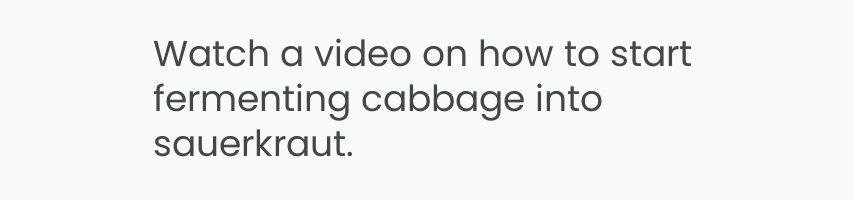Watch a video on how to start fermenting cabbage into sauerkraut.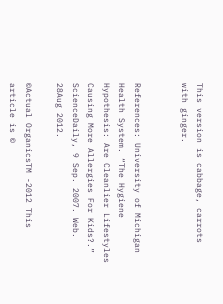This version is cabbage, carrots with ginger.


References: University of Michigan Health System. “The Hygiene Hypothesis: Are Cleanlier Lifestyles Causing More Allergies For Kids?.” ScienceDaily, 9 Sep. 2007. Web. 28Aug 2012.

©Actual OrganicsTM -2012 This article is ©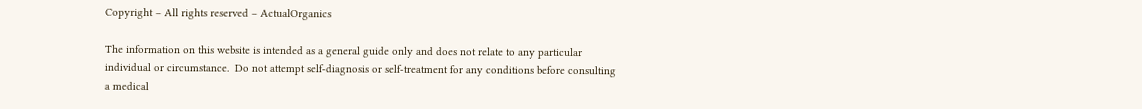Copyright – All rights reserved – ActualOrganics

The information on this website is intended as a general guide only and does not relate to any particular individual or circumstance.  Do not attempt self-diagnosis or self-treatment for any conditions before consulting a medical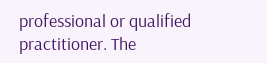professional or qualified practitioner. The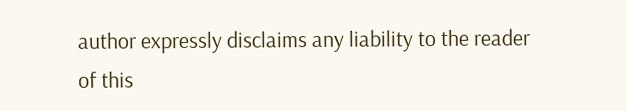author expressly disclaims any liability to the reader of this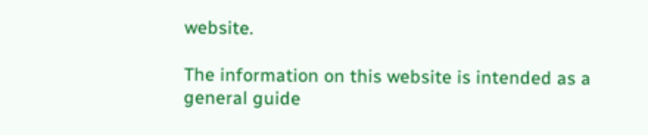website.

The information on this website is intended as a general guide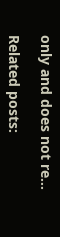only and does not re…

Related posts: